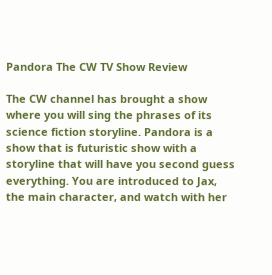Pandora The CW TV Show Review

The CW channel has brought a show where you will sing the phrases of its science fiction storyline. Pandora is a show that is futuristic show with a storyline that will have you second guess everything. You are introduced to Jax, the main character, and watch with her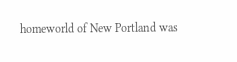homeworld of New Portland was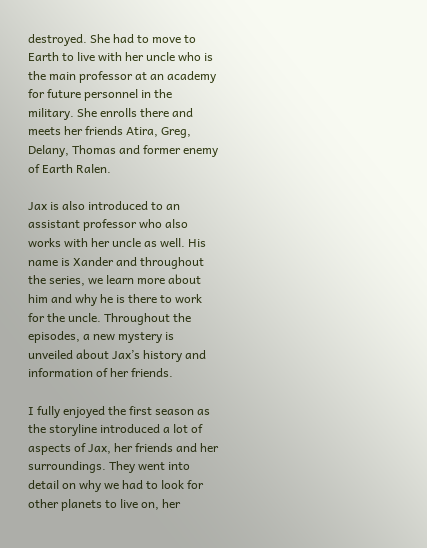destroyed. She had to move to Earth to live with her uncle who is the main professor at an academy for future personnel in the military. She enrolls there and meets her friends Atira, Greg, Delany, Thomas and former enemy of Earth Ralen.

Jax is also introduced to an assistant professor who also works with her uncle as well. His name is Xander and throughout the series, we learn more about him and why he is there to work for the uncle. Throughout the episodes, a new mystery is unveiled about Jax’s history and information of her friends.

I fully enjoyed the first season as the storyline introduced a lot of aspects of Jax, her friends and her surroundings. They went into detail on why we had to look for other planets to live on, her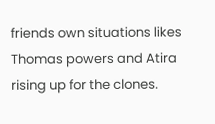friends own situations likes Thomas powers and Atira rising up for the clones.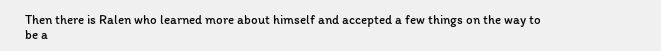Then there is Ralen who learned more about himself and accepted a few things on the way to be a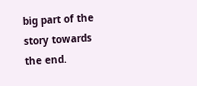big part of the story towards the end.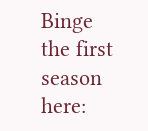Binge the first season here: